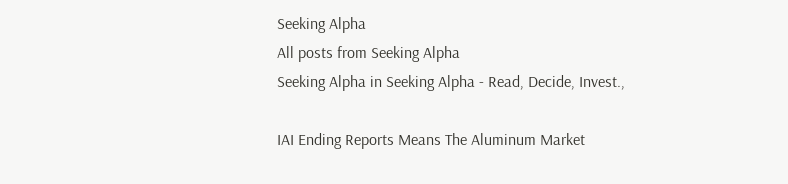Seeking Alpha
All posts from Seeking Alpha
Seeking Alpha in Seeking Alpha - Read, Decide, Invest.,

IAI Ending Reports Means The Aluminum Market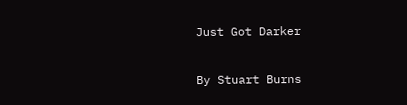Just Got Darker

By Stuart Burns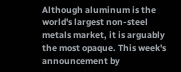Although aluminum is the world's largest non-steel metals market, it is arguably the most opaque. This week's announcement by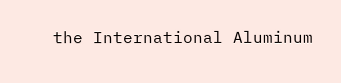the International Aluminum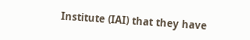Institute (IAI) that they have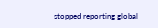stopped reporting global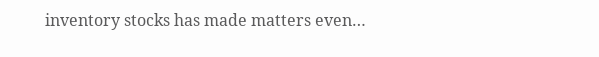inventory stocks has made matters even…